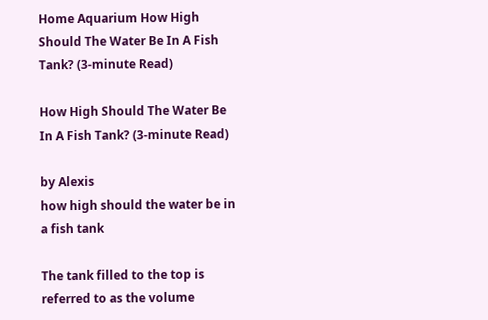Home Aquarium How High Should The Water Be In A Fish Tank? (3-minute Read)

How High Should The Water Be In A Fish Tank? (3-minute Read)

by Alexis
how high should the water be in a fish tank

The tank filled to the top is referred to as the volume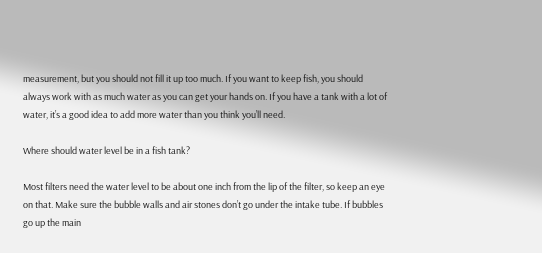measurement, but you should not fill it up too much. If you want to keep fish, you should always work with as much water as you can get your hands on. If you have a tank with a lot of water, it’s a good idea to add more water than you think you’ll need.

Where should water level be in a fish tank?

Most filters need the water level to be about one inch from the lip of the filter, so keep an eye on that. Make sure the bubble walls and air stones don’t go under the intake tube. If bubbles go up the main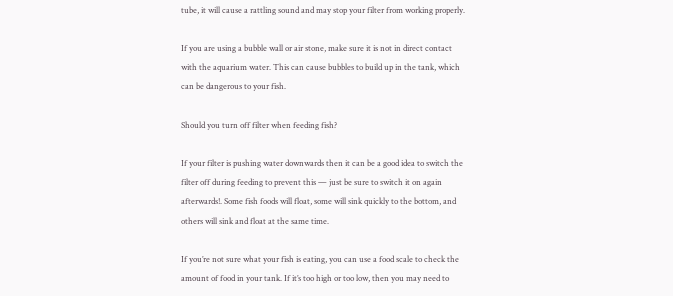tube, it will cause a rattling sound and may stop your filter from working properly.

If you are using a bubble wall or air stone, make sure it is not in direct contact with the aquarium water. This can cause bubbles to build up in the tank, which can be dangerous to your fish.

Should you turn off filter when feeding fish?

If your filter is pushing water downwards then it can be a good idea to switch the filter off during feeding to prevent this — just be sure to switch it on again afterwards!. Some fish foods will float, some will sink quickly to the bottom, and others will sink and float at the same time.

If you’re not sure what your fish is eating, you can use a food scale to check the amount of food in your tank. If it’s too high or too low, then you may need to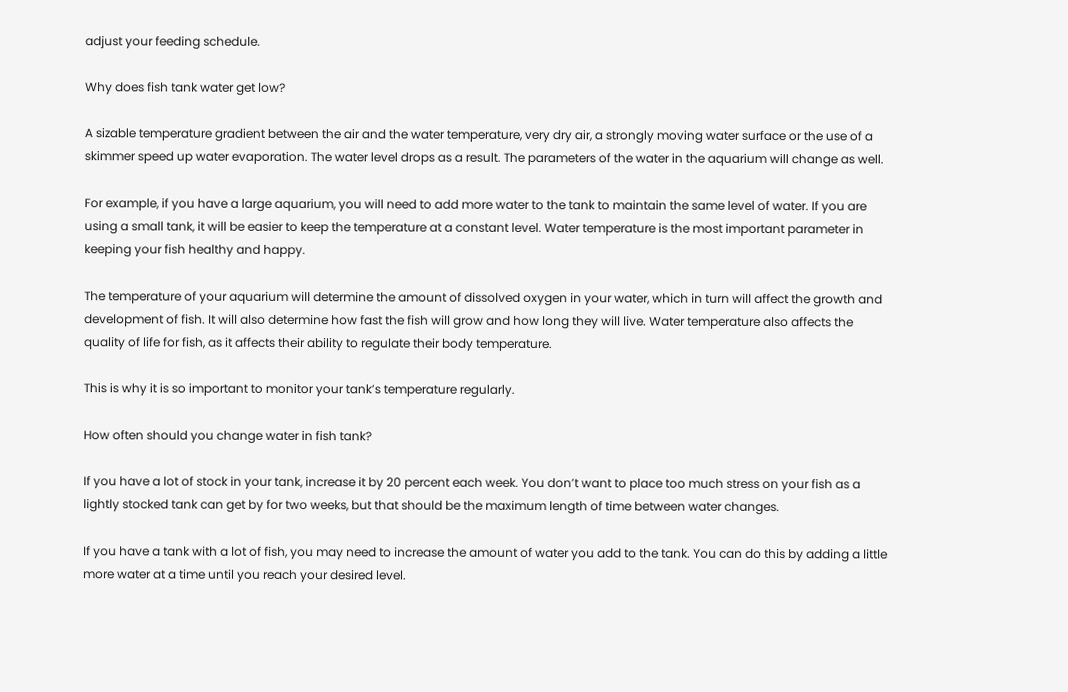adjust your feeding schedule.

Why does fish tank water get low?

A sizable temperature gradient between the air and the water temperature, very dry air, a strongly moving water surface or the use of a skimmer speed up water evaporation. The water level drops as a result. The parameters of the water in the aquarium will change as well.

For example, if you have a large aquarium, you will need to add more water to the tank to maintain the same level of water. If you are using a small tank, it will be easier to keep the temperature at a constant level. Water temperature is the most important parameter in keeping your fish healthy and happy.

The temperature of your aquarium will determine the amount of dissolved oxygen in your water, which in turn will affect the growth and development of fish. It will also determine how fast the fish will grow and how long they will live. Water temperature also affects the quality of life for fish, as it affects their ability to regulate their body temperature.

This is why it is so important to monitor your tank’s temperature regularly.

How often should you change water in fish tank?

If you have a lot of stock in your tank, increase it by 20 percent each week. You don’t want to place too much stress on your fish as a lightly stocked tank can get by for two weeks, but that should be the maximum length of time between water changes.

If you have a tank with a lot of fish, you may need to increase the amount of water you add to the tank. You can do this by adding a little more water at a time until you reach your desired level.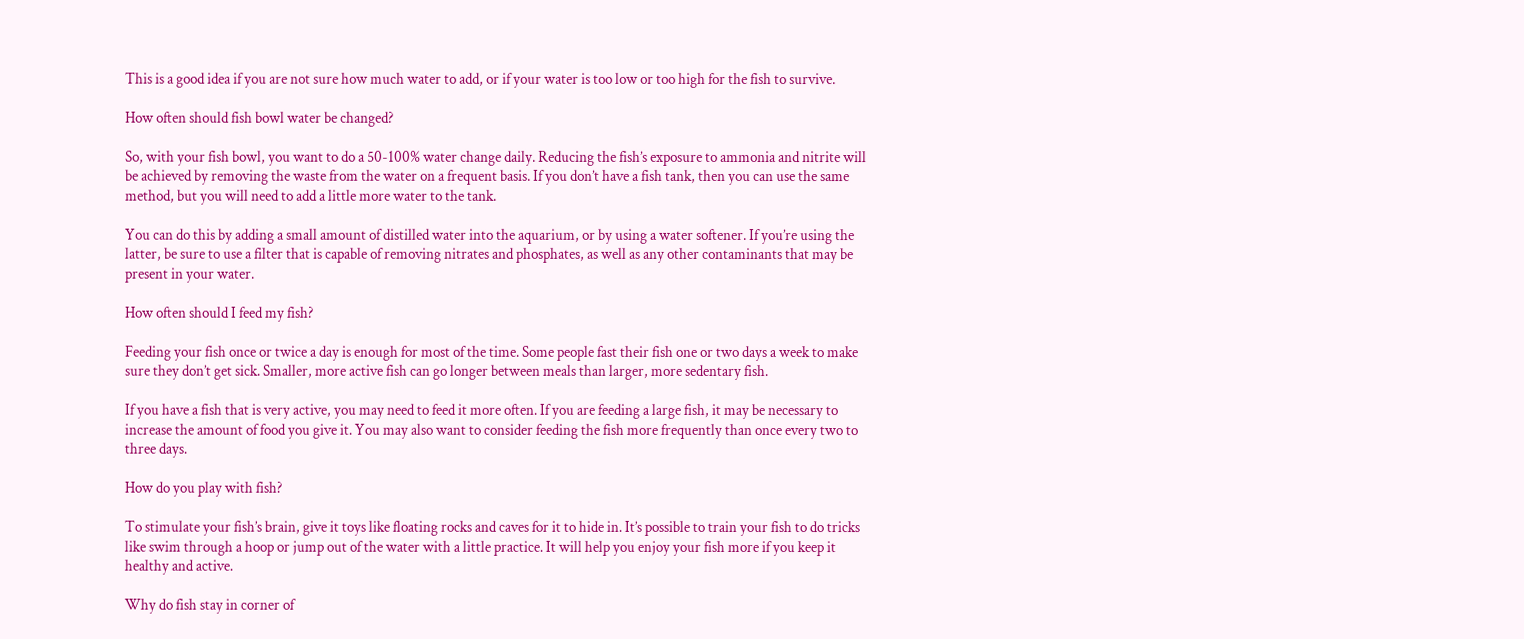This is a good idea if you are not sure how much water to add, or if your water is too low or too high for the fish to survive.

How often should fish bowl water be changed?

So, with your fish bowl, you want to do a 50-100% water change daily. Reducing the fish’s exposure to ammonia and nitrite will be achieved by removing the waste from the water on a frequent basis. If you don’t have a fish tank, then you can use the same method, but you will need to add a little more water to the tank.

You can do this by adding a small amount of distilled water into the aquarium, or by using a water softener. If you’re using the latter, be sure to use a filter that is capable of removing nitrates and phosphates, as well as any other contaminants that may be present in your water.

How often should I feed my fish?

Feeding your fish once or twice a day is enough for most of the time. Some people fast their fish one or two days a week to make sure they don’t get sick. Smaller, more active fish can go longer between meals than larger, more sedentary fish.

If you have a fish that is very active, you may need to feed it more often. If you are feeding a large fish, it may be necessary to increase the amount of food you give it. You may also want to consider feeding the fish more frequently than once every two to three days.

How do you play with fish?

To stimulate your fish’s brain, give it toys like floating rocks and caves for it to hide in. It’s possible to train your fish to do tricks like swim through a hoop or jump out of the water with a little practice. It will help you enjoy your fish more if you keep it healthy and active.

Why do fish stay in corner of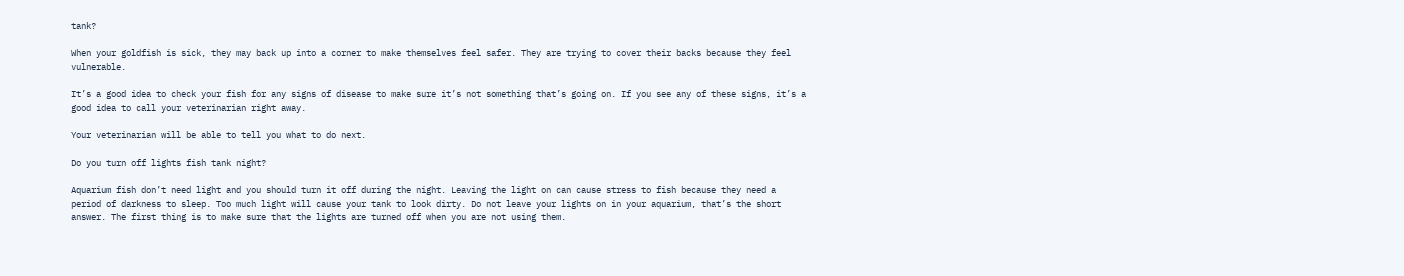tank?

When your goldfish is sick, they may back up into a corner to make themselves feel safer. They are trying to cover their backs because they feel vulnerable.

It’s a good idea to check your fish for any signs of disease to make sure it’s not something that’s going on. If you see any of these signs, it’s a good idea to call your veterinarian right away.

Your veterinarian will be able to tell you what to do next.

Do you turn off lights fish tank night?

Aquarium fish don’t need light and you should turn it off during the night. Leaving the light on can cause stress to fish because they need a period of darkness to sleep. Too much light will cause your tank to look dirty. Do not leave your lights on in your aquarium, that’s the short answer. The first thing is to make sure that the lights are turned off when you are not using them.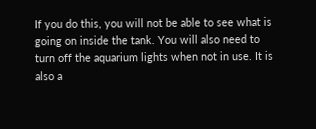If you do this, you will not be able to see what is going on inside the tank. You will also need to turn off the aquarium lights when not in use. It is also a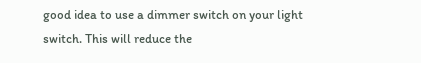good idea to use a dimmer switch on your light switch. This will reduce the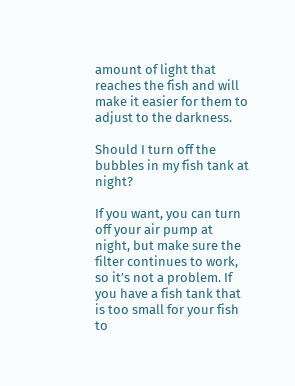amount of light that reaches the fish and will make it easier for them to adjust to the darkness.

Should I turn off the bubbles in my fish tank at night?

If you want, you can turn off your air pump at night, but make sure the filter continues to work, so it’s not a problem. If you have a fish tank that is too small for your fish to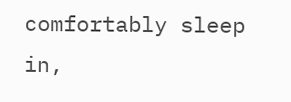comfortably sleep in,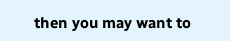then you may want to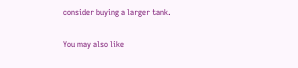consider buying a larger tank.

You may also like